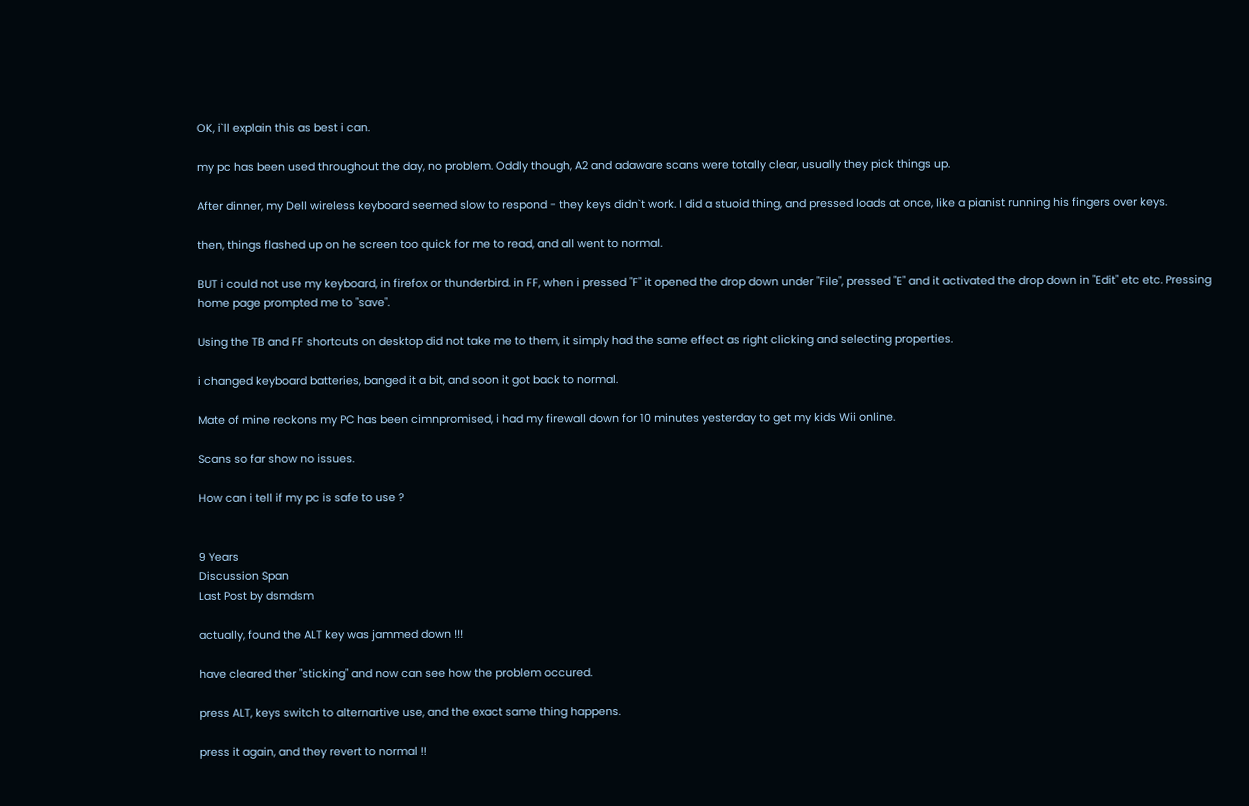OK, i`ll explain this as best i can.

my pc has been used throughout the day, no problem. Oddly though, A2 and adaware scans were totally clear, usually they pick things up.

After dinner, my Dell wireless keyboard seemed slow to respond - they keys didn`t work. I did a stuoid thing, and pressed loads at once, like a pianist running his fingers over keys.

then, things flashed up on he screen too quick for me to read, and all went to normal.

BUT i could not use my keyboard, in firefox or thunderbird. in FF, when i pressed "F" it opened the drop down under "File", pressed "E" and it activated the drop down in "Edit" etc etc. Pressing home page prompted me to "save".

Using the TB and FF shortcuts on desktop did not take me to them, it simply had the same effect as right clicking and selecting properties.

i changed keyboard batteries, banged it a bit, and soon it got back to normal.

Mate of mine reckons my PC has been cimnpromised, i had my firewall down for 10 minutes yesterday to get my kids Wii online.

Scans so far show no issues.

How can i tell if my pc is safe to use ?


9 Years
Discussion Span
Last Post by dsmdsm

actually, found the ALT key was jammed down !!!

have cleared ther "sticking" and now can see how the problem occured.

press ALT, keys switch to alternartive use, and the exact same thing happens.

press it again, and they revert to normal !!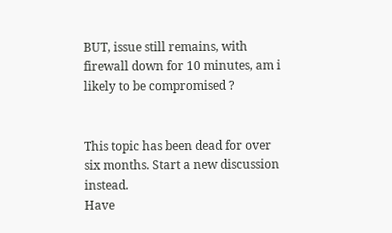BUT, issue still remains, with firewall down for 10 minutes, am i likely to be compromised ?


This topic has been dead for over six months. Start a new discussion instead.
Have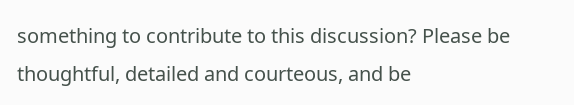something to contribute to this discussion? Please be thoughtful, detailed and courteous, and be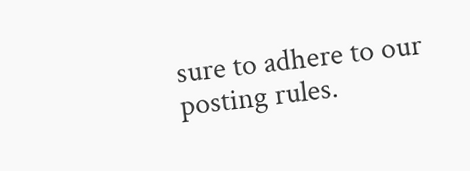sure to adhere to our posting rules.